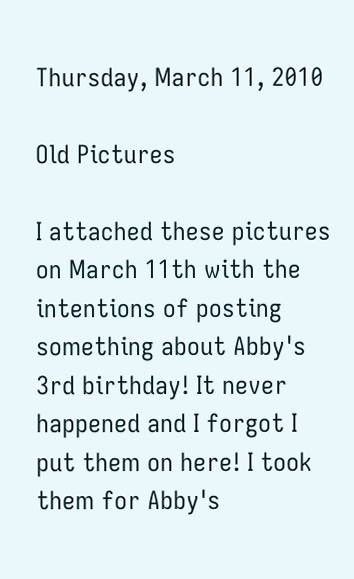Thursday, March 11, 2010

Old Pictures

I attached these pictures on March 11th with the intentions of posting something about Abby's 3rd birthday! It never happened and I forgot I put them on here! I took them for Abby's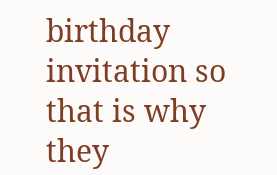birthday invitation so that is why they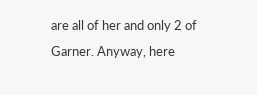are all of her and only 2 of Garner. Anyway, here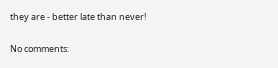they are - better late than never!

No comments: